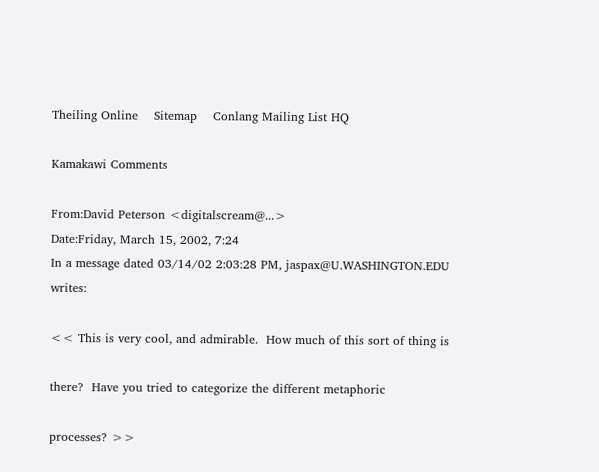Theiling Online    Sitemap    Conlang Mailing List HQ

Kamakawi Comments

From:David Peterson <digitalscream@...>
Date:Friday, March 15, 2002, 7:24
In a message dated 03/14/02 2:03:28 PM, jaspax@U.WASHINGTON.EDU writes:

<< This is very cool, and admirable.  How much of this sort of thing is

there?  Have you tried to categorize the different metaphoric

processes? >>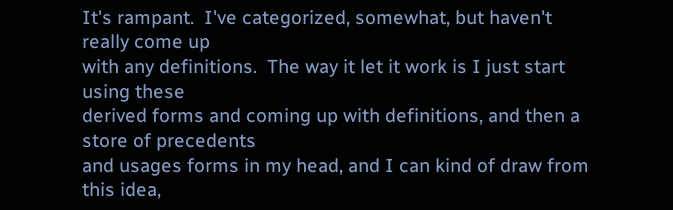It's rampant.  I've categorized, somewhat, but haven't really come up
with any definitions.  The way it let it work is I just start using these
derived forms and coming up with definitions, and then a store of precedents
and usages forms in my head, and I can kind of draw from this idea,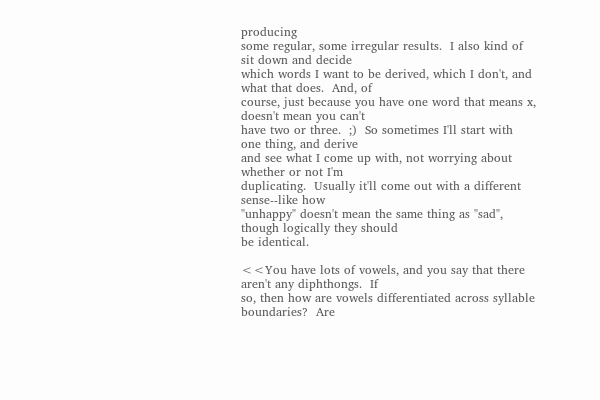producing
some regular, some irregular results.  I also kind of sit down and decide
which words I want to be derived, which I don't, and what that does.  And, of
course, just because you have one word that means x, doesn't mean you can't
have two or three.  ;)  So sometimes I'll start with one thing, and derive
and see what I come up with, not worrying about whether or not I'm
duplicating.  Usually it'll come out with a different sense--like how
"unhappy" doesn't mean the same thing as "sad", though logically they should
be identical.

<<You have lots of vowels, and you say that there aren't any diphthongs.  If
so, then how are vowels differentiated across syllable boundaries?  Are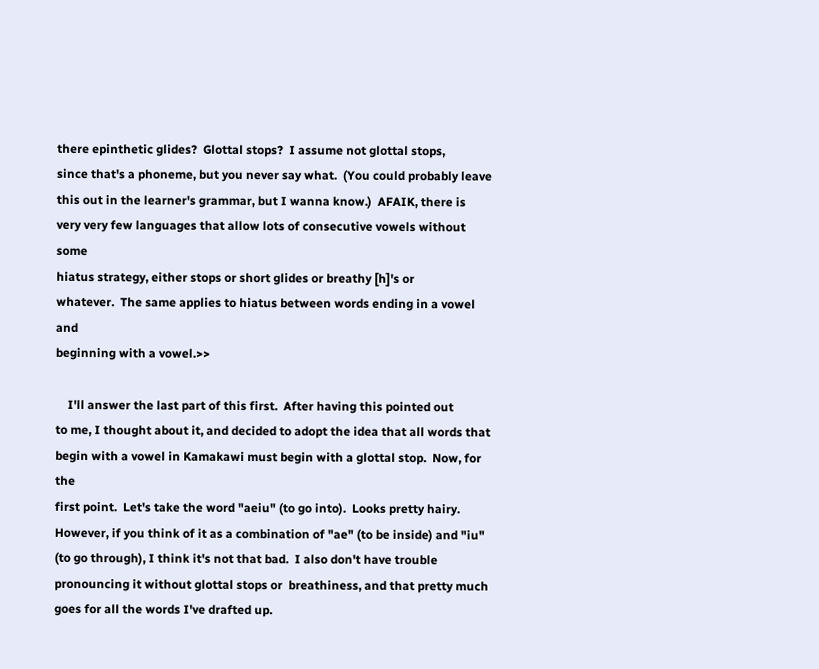there epinthetic glides?  Glottal stops?  I assume not glottal stops,
since that's a phoneme, but you never say what.  (You could probably leave
this out in the learner's grammar, but I wanna know.)  AFAIK, there is
very very few languages that allow lots of consecutive vowels without some
hiatus strategy, either stops or short glides or breathy [h]'s or
whatever.  The same applies to hiatus between words ending in a vowel and
beginning with a vowel.>>

    I'll answer the last part of this first.  After having this pointed out
to me, I thought about it, and decided to adopt the idea that all words that
begin with a vowel in Kamakawi must begin with a glottal stop.  Now, for the
first point.  Let's take the word "aeiu" (to go into).  Looks pretty hairy.
However, if you think of it as a combination of "ae" (to be inside) and "iu"
(to go through), I think it's not that bad.  I also don't have trouble
pronouncing it without glottal stops or  breathiness, and that pretty much
goes for all the words I've drafted up.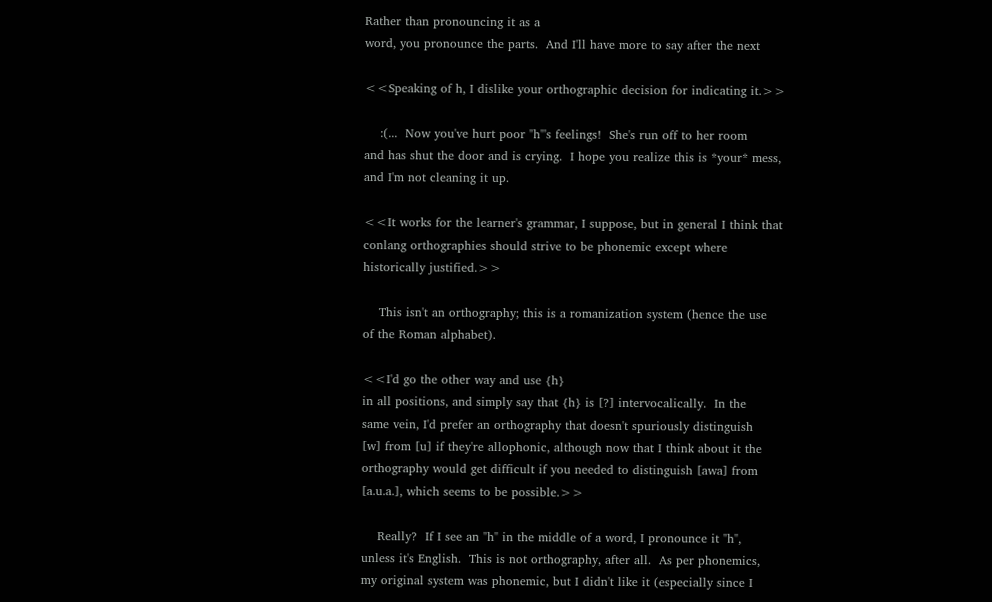Rather than pronouncing it as a
word, you pronounce the parts.  And I'll have more to say after the next

<<Speaking of h, I dislike your orthographic decision for indicating it.>>

    :(...  Now you've hurt poor "h"'s feelings!  She's run off to her room
and has shut the door and is crying.  I hope you realize this is *your* mess,
and I'm not cleaning it up.

<<It works for the learner's grammar, I suppose, but in general I think that
conlang orthographies should strive to be phonemic except where
historically justified.>>

    This isn't an orthography; this is a romanization system (hence the use
of the Roman alphabet).

<<I'd go the other way and use {h}
in all positions, and simply say that {h} is [?] intervocalically.  In the
same vein, I'd prefer an orthography that doesn't spuriously distinguish
[w] from [u] if they're allophonic, although now that I think about it the
orthography would get difficult if you needed to distinguish [awa] from
[a.u.a.], which seems to be possible.>>

    Really?  If I see an "h" in the middle of a word, I pronounce it "h",
unless it's English.  This is not orthography, after all.  As per phonemics,
my original system was phonemic, but I didn't like it (especially since I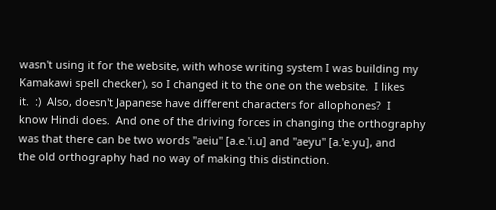wasn't using it for the website, with whose writing system I was building my
Kamakawi spell checker), so I changed it to the one on the website.  I likes
it.  :)  Also, doesn't Japanese have different characters for allophones?  I
know Hindi does.  And one of the driving forces in changing the orthography
was that there can be two words "aeiu" [a.e.'i.u] and "aeyu" [a.'e.yu], and
the old orthography had no way of making this distinction.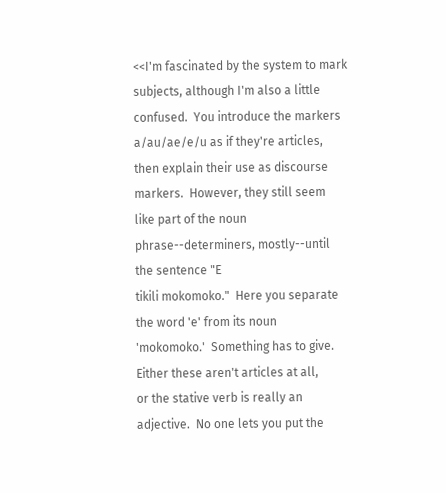<<I'm fascinated by the system to mark subjects, although I'm also a little
confused.  You introduce the markers a/au/ae/e/u as if they're articles,
then explain their use as discourse markers.  However, they still seem
like part of the noun phrase--determiners, mostly--until the sentence "E
tikili mokomoko."  Here you separate the word 'e' from its noun
'mokomoko.'  Something has to give.  Either these aren't articles at all,
or the stative verb is really an adjective.  No one lets you put the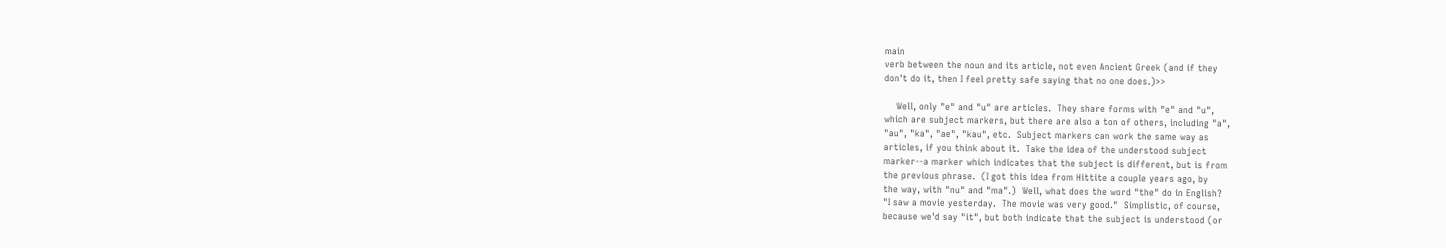main
verb between the noun and its article, not even Ancient Greek (and if they
don't do it, then I feel pretty safe saying that no one does.)>>

    Well, only "e" and "u" are articles.  They share forms with "e" and "u",
which are subject markers, but there are also a ton of others, including "a",
"au", "ka", "ae", "kau", etc.  Subject markers can work the same way as
articles, if you think about it.  Take the idea of the understood subject
marker--a marker which indicates that the subject is different, but is from
the previous phrase.  (I got this idea from Hittite a couple years ago, by
the way, with "nu" and "ma".)  Well, what does the word "the" do in English?
"I saw a movie yesterday.  The movie was very good."  Simplistic, of course,
because we'd say "it", but both indicate that the subject is understood (or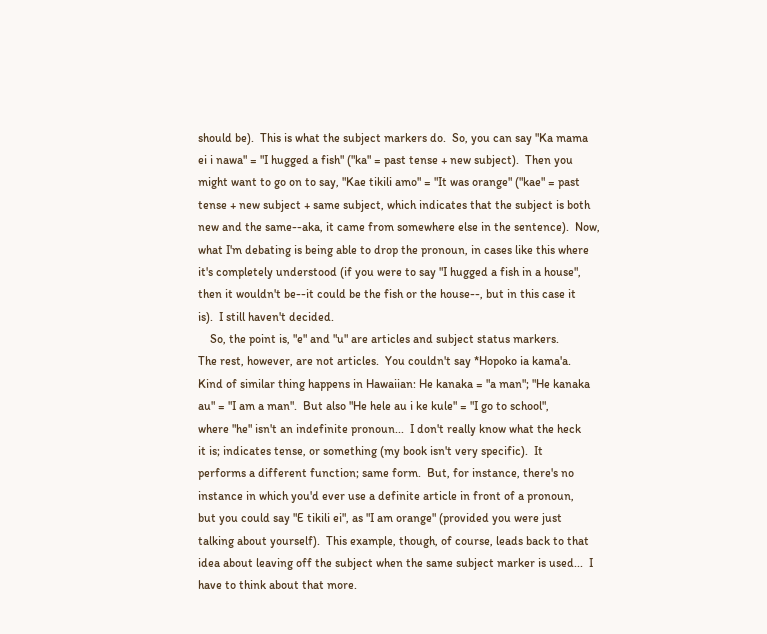should be).  This is what the subject markers do.  So, you can say "Ka mama
ei i nawa" = "I hugged a fish" ("ka" = past tense + new subject).  Then you
might want to go on to say, "Kae tikili amo" = "It was orange" ("kae" = past
tense + new subject + same subject, which indicates that the subject is both
new and the same--aka, it came from somewhere else in the sentence).  Now,
what I'm debating is being able to drop the pronoun, in cases like this where
it's completely understood (if you were to say "I hugged a fish in a house",
then it wouldn't be--it could be the fish or the house--, but in this case it
is).  I still haven't decided.
    So, the point is, "e" and "u" are articles and subject status markers.
The rest, however, are not articles.  You couldn't say *Hopoko ia kama'a.
Kind of similar thing happens in Hawaiian: He kanaka = "a man"; "He kanaka
au" = "I am a man".  But also "He hele au i ke kule" = "I go to school",
where "he" isn't an indefinite pronoun...  I don't really know what the heck
it is; indicates tense, or something (my book isn't very specific).  It
performs a different function; same form.  But, for instance, there's no
instance in which you'd ever use a definite article in front of a pronoun,
but you could say "E tikili ei", as "I am orange" (provided you were just
talking about yourself).  This example, though, of course, leads back to that
idea about leaving off the subject when the same subject marker is used...  I
have to think about that more.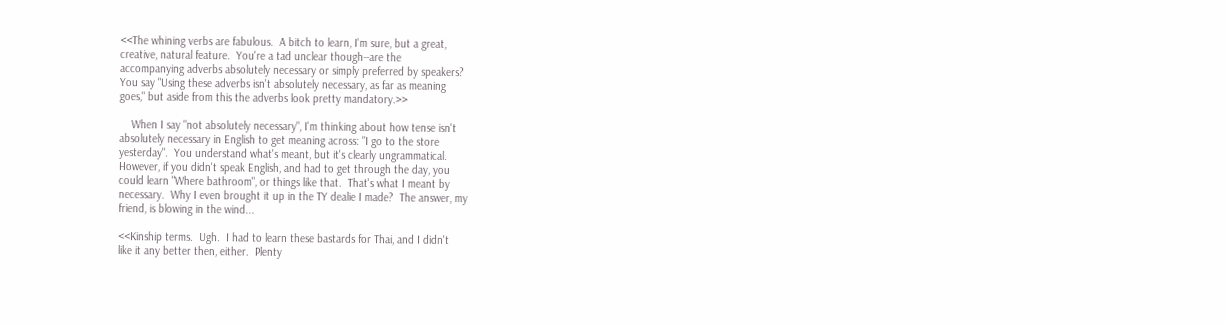<<The whining verbs are fabulous.  A bitch to learn, I'm sure, but a great,
creative, natural feature.  You're a tad unclear though--are the
accompanying adverbs absolutely necessary or simply preferred by speakers?
You say "Using these adverbs isn't absolutely necessary, as far as meaning
goes," but aside from this the adverbs look pretty mandatory.>>

    When I say "not absolutely necessary", I'm thinking about how tense isn't
absolutely necessary in English to get meaning across: "I go to the store
yesterday".  You understand what's meant, but it's clearly ungrammatical.
However, if you didn't speak English, and had to get through the day, you
could learn "Where bathroom", or things like that.  That's what I meant by
necessary.  Why I even brought it up in the TY dealie I made?  The answer, my
friend, is blowing in the wind...

<<Kinship terms.  Ugh.  I had to learn these bastards for Thai, and I didn't
like it any better then, either.  Plenty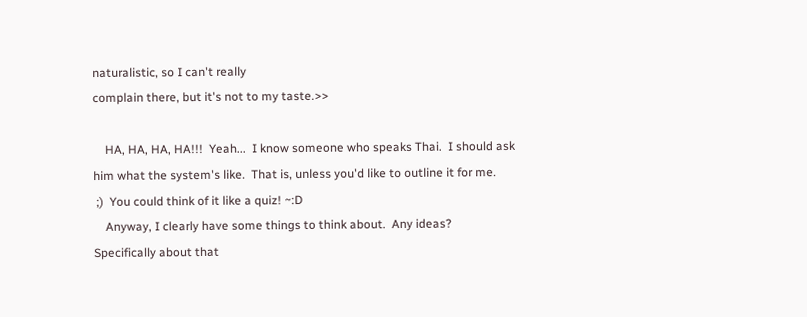naturalistic, so I can't really
complain there, but it's not to my taste.>>

    HA, HA, HA, HA!!!  Yeah...  I know someone who speaks Thai.  I should ask
him what the system's like.  That is, unless you'd like to outline it for me.
 ;)  You could think of it like a quiz! ~:D
    Anyway, I clearly have some things to think about.  Any ideas?
Specifically about that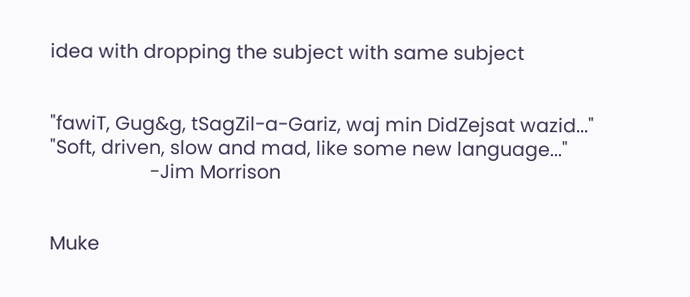idea with dropping the subject with same subject


"fawiT, Gug&g, tSagZil-a-Gariz, waj min DidZejsat wazid..."
"Soft, driven, slow and mad, like some new language..."
                    -Jim Morrison


Muke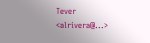Tever <alrivera@...>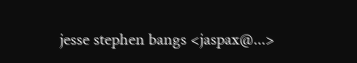jesse stephen bangs <jaspax@...>